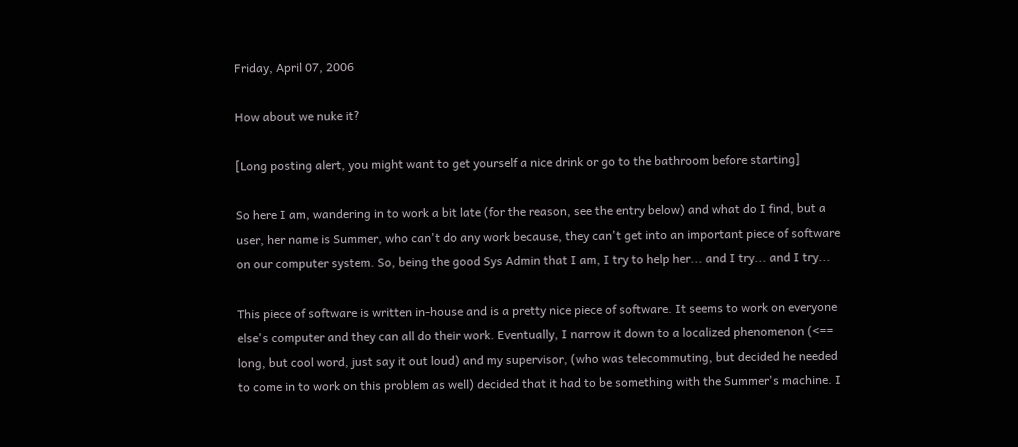Friday, April 07, 2006

How about we nuke it?

[Long posting alert, you might want to get yourself a nice drink or go to the bathroom before starting]

So here I am, wandering in to work a bit late (for the reason, see the entry below) and what do I find, but a user, her name is Summer, who can't do any work because, they can't get into an important piece of software on our computer system. So, being the good Sys Admin that I am, I try to help her... and I try... and I try...

This piece of software is written in-house and is a pretty nice piece of software. It seems to work on everyone else's computer and they can all do their work. Eventually, I narrow it down to a localized phenomenon (<== long, but cool word, just say it out loud) and my supervisor, (who was telecommuting, but decided he needed to come in to work on this problem as well) decided that it had to be something with the Summer's machine. I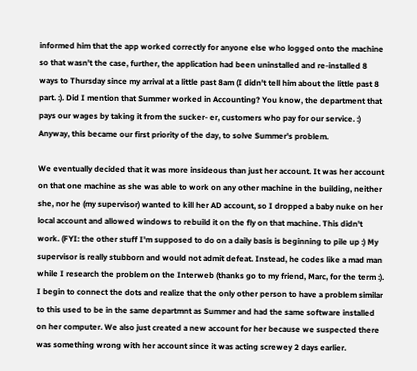informed him that the app worked correctly for anyone else who logged onto the machine so that wasn't the case, further, the application had been uninstalled and re-installed 8 ways to Thursday since my arrival at a little past 8am (I didn't tell him about the little past 8 part. :). Did I mention that Summer worked in Accounting? You know, the department that pays our wages by taking it from the sucker- er, customers who pay for our service. :) Anyway, this became our first priority of the day, to solve Summer's problem.

We eventually decided that it was more insideous than just her account. It was her account on that one machine as she was able to work on any other machine in the building, neither she, nor he (my supervisor) wanted to kill her AD account, so I dropped a baby nuke on her local account and allowed windows to rebuild it on the fly on that machine. This didn't work. (FYI: the other stuff I'm supposed to do on a daily basis is beginning to pile up :) My supervisor is really stubborn and would not admit defeat. Instead, he codes like a mad man while I research the problem on the Interweb (thanks go to my friend, Marc, for the term :). I begin to connect the dots and realize that the only other person to have a problem similar to this used to be in the same departmnt as Summer and had the same software installed on her computer. We also just created a new account for her because we suspected there was something wrong with her account since it was acting screwey 2 days earlier.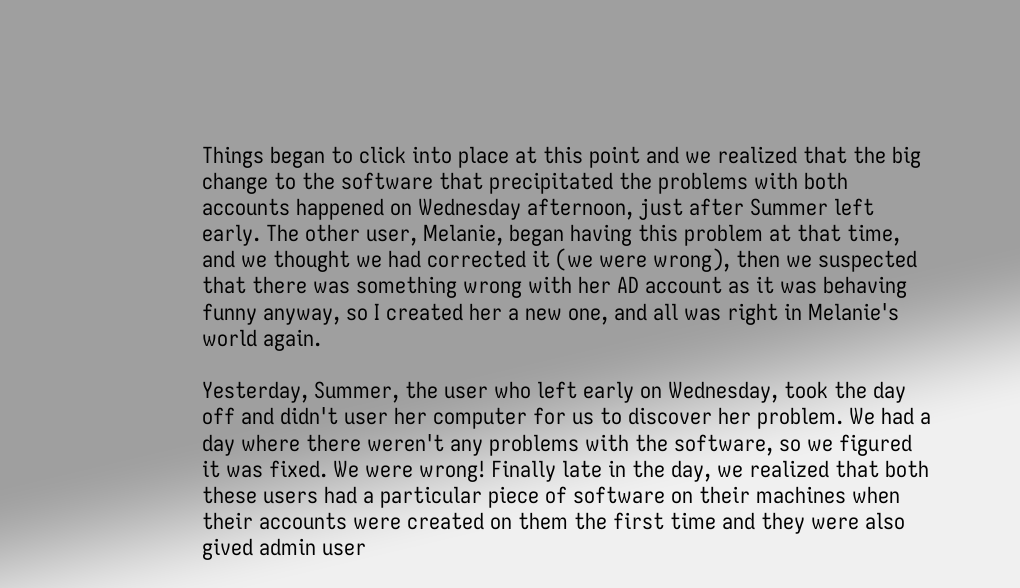Things began to click into place at this point and we realized that the big change to the software that precipitated the problems with both accounts happened on Wednesday afternoon, just after Summer left early. The other user, Melanie, began having this problem at that time, and we thought we had corrected it (we were wrong), then we suspected that there was something wrong with her AD account as it was behaving funny anyway, so I created her a new one, and all was right in Melanie's world again.

Yesterday, Summer, the user who left early on Wednesday, took the day off and didn't user her computer for us to discover her problem. We had a day where there weren't any problems with the software, so we figured it was fixed. We were wrong! Finally late in the day, we realized that both these users had a particular piece of software on their machines when their accounts were created on them the first time and they were also gived admin user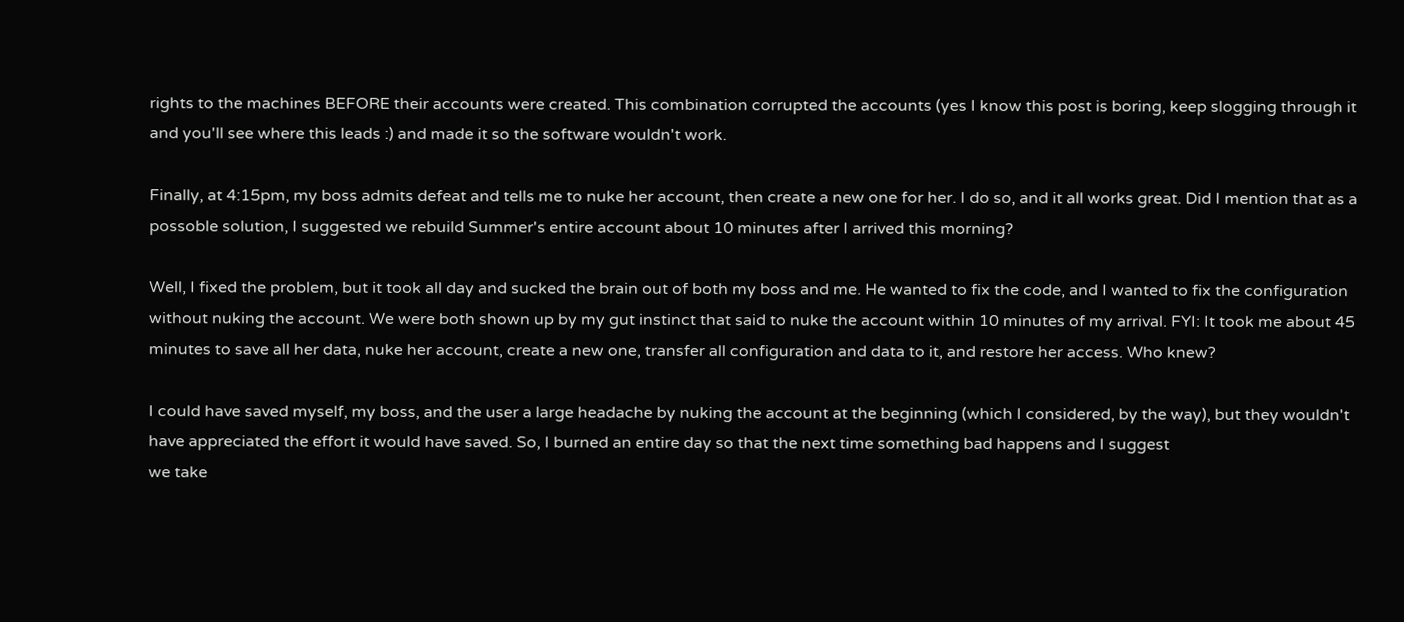rights to the machines BEFORE their accounts were created. This combination corrupted the accounts (yes I know this post is boring, keep slogging through it and you'll see where this leads :) and made it so the software wouldn't work.

Finally, at 4:15pm, my boss admits defeat and tells me to nuke her account, then create a new one for her. I do so, and it all works great. Did I mention that as a possoble solution, I suggested we rebuild Summer's entire account about 10 minutes after I arrived this morning?

Well, I fixed the problem, but it took all day and sucked the brain out of both my boss and me. He wanted to fix the code, and I wanted to fix the configuration without nuking the account. We were both shown up by my gut instinct that said to nuke the account within 10 minutes of my arrival. FYI: It took me about 45 minutes to save all her data, nuke her account, create a new one, transfer all configuration and data to it, and restore her access. Who knew?

I could have saved myself, my boss, and the user a large headache by nuking the account at the beginning (which I considered, by the way), but they wouldn't have appreciated the effort it would have saved. So, I burned an entire day so that the next time something bad happens and I suggest
we take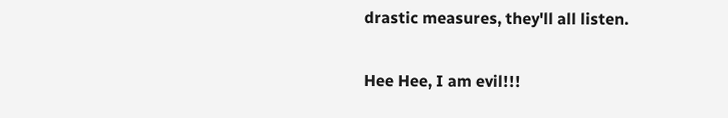drastic measures, they'll all listen.

Hee Hee, I am evil!!!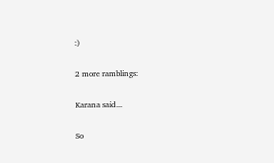:)

2 more ramblings:

Karana said...

So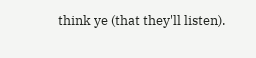think ye (that they'll listen).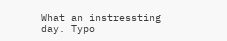What an instressting day. Typo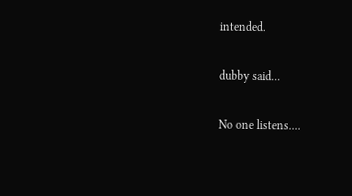intended.

dubby said...

No one listens....